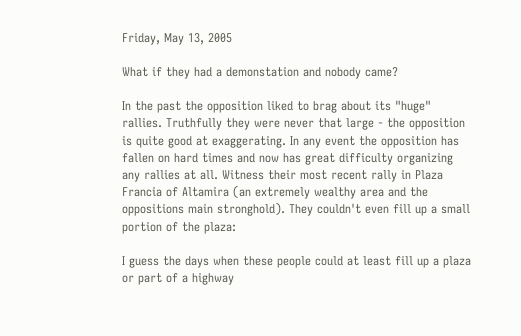Friday, May 13, 2005

What if they had a demonstation and nobody came?

In the past the opposition liked to brag about its "huge" rallies. Truthfully they were never that large - the opposition is quite good at exaggerating. In any event the opposition has fallen on hard times and now has great difficulty organizing any rallies at all. Witness their most recent rally in Plaza Francia of Altamira (an extremely wealthy area and the oppositions main stronghold). They couldn't even fill up a small portion of the plaza:

I guess the days when these people could at least fill up a plaza or part of a highway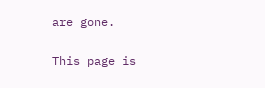are gone.


This page is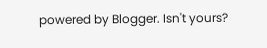powered by Blogger. Isn't yours?